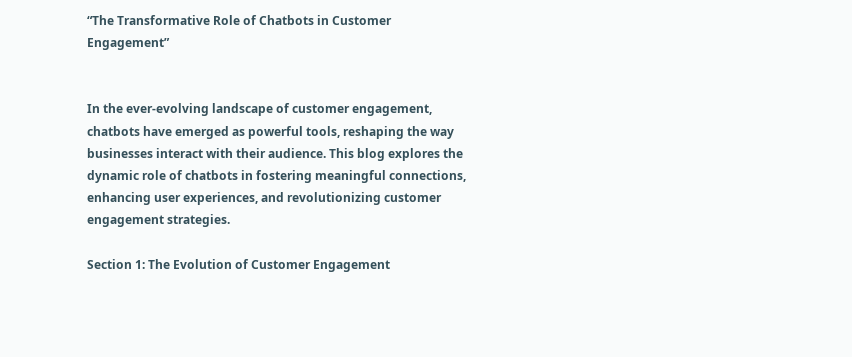“The Transformative Role of Chatbots in Customer Engagement”


In the ever-evolving landscape of customer engagement, chatbots have emerged as powerful tools, reshaping the way businesses interact with their audience. This blog explores the dynamic role of chatbots in fostering meaningful connections, enhancing user experiences, and revolutionizing customer engagement strategies.

Section 1: The Evolution of Customer Engagement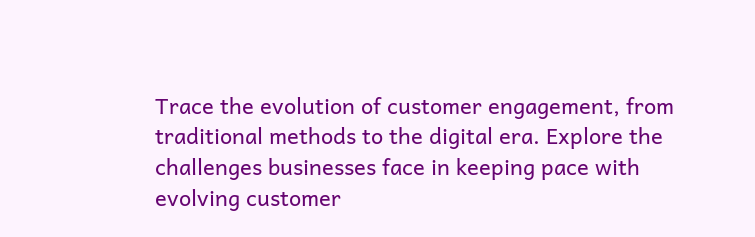Trace the evolution of customer engagement, from traditional methods to the digital era. Explore the challenges businesses face in keeping pace with evolving customer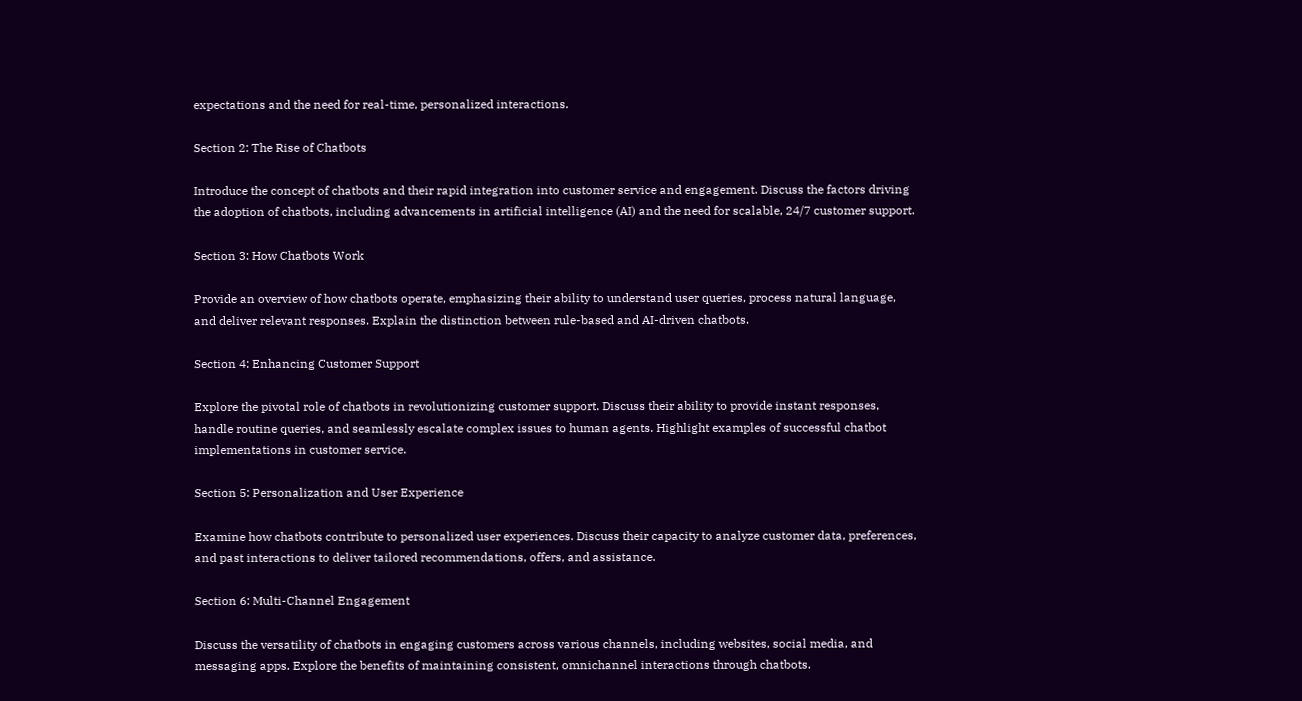expectations and the need for real-time, personalized interactions.

Section 2: The Rise of Chatbots

Introduce the concept of chatbots and their rapid integration into customer service and engagement. Discuss the factors driving the adoption of chatbots, including advancements in artificial intelligence (AI) and the need for scalable, 24/7 customer support.

Section 3: How Chatbots Work

Provide an overview of how chatbots operate, emphasizing their ability to understand user queries, process natural language, and deliver relevant responses. Explain the distinction between rule-based and AI-driven chatbots.

Section 4: Enhancing Customer Support

Explore the pivotal role of chatbots in revolutionizing customer support. Discuss their ability to provide instant responses, handle routine queries, and seamlessly escalate complex issues to human agents. Highlight examples of successful chatbot implementations in customer service.

Section 5: Personalization and User Experience

Examine how chatbots contribute to personalized user experiences. Discuss their capacity to analyze customer data, preferences, and past interactions to deliver tailored recommendations, offers, and assistance.

Section 6: Multi-Channel Engagement

Discuss the versatility of chatbots in engaging customers across various channels, including websites, social media, and messaging apps. Explore the benefits of maintaining consistent, omnichannel interactions through chatbots.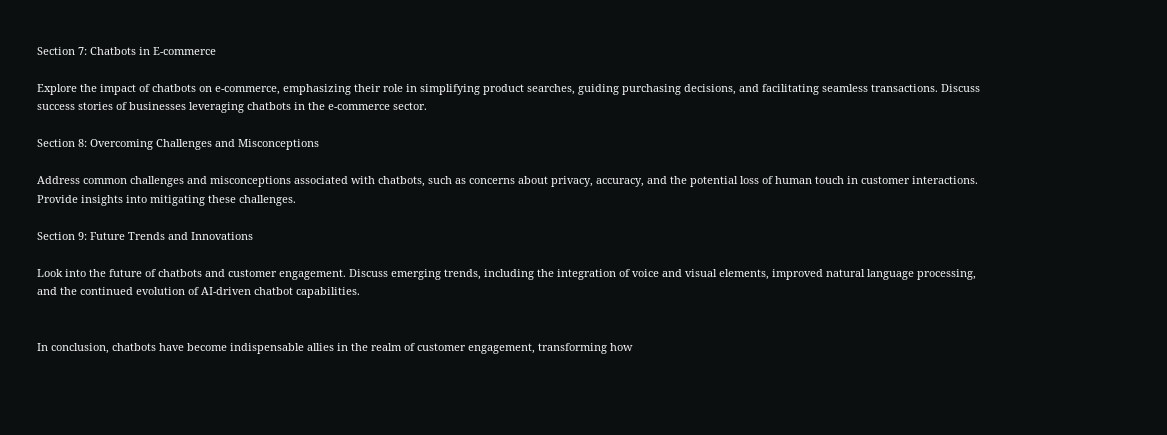Section 7: Chatbots in E-commerce

Explore the impact of chatbots on e-commerce, emphasizing their role in simplifying product searches, guiding purchasing decisions, and facilitating seamless transactions. Discuss success stories of businesses leveraging chatbots in the e-commerce sector.

Section 8: Overcoming Challenges and Misconceptions

Address common challenges and misconceptions associated with chatbots, such as concerns about privacy, accuracy, and the potential loss of human touch in customer interactions. Provide insights into mitigating these challenges.

Section 9: Future Trends and Innovations

Look into the future of chatbots and customer engagement. Discuss emerging trends, including the integration of voice and visual elements, improved natural language processing, and the continued evolution of AI-driven chatbot capabilities.


In conclusion, chatbots have become indispensable allies in the realm of customer engagement, transforming how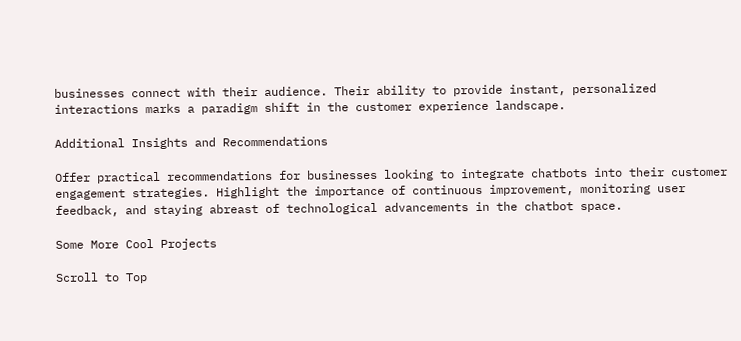businesses connect with their audience. Their ability to provide instant, personalized interactions marks a paradigm shift in the customer experience landscape.

Additional Insights and Recommendations

Offer practical recommendations for businesses looking to integrate chatbots into their customer engagement strategies. Highlight the importance of continuous improvement, monitoring user feedback, and staying abreast of technological advancements in the chatbot space.

Some More Cool Projects

Scroll to Top